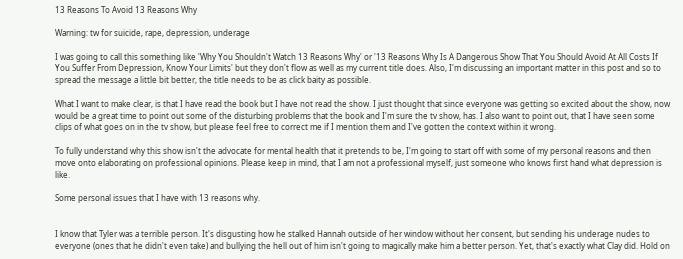13 Reasons To Avoid 13 Reasons Why

Warning: tw for suicide, rape, depression, underage

I was going to call this something like 'Why You Shouldn't Watch 13 Reasons Why' or '13 Reasons Why Is A Dangerous Show That You Should Avoid At All Costs If You Suffer From Depression, Know Your Limits' but they don't flow as well as my current title does. Also, I'm discussing an important matter in this post and so to spread the message a little bit better, the title needs to be as click baity as possible.

What I want to make clear, is that I have read the book but I have not read the show. I just thought that since everyone was getting so excited about the show, now would be a great time to point out some of the disturbing problems that the book and I'm sure the tv show, has. I also want to point out, that I have seen some clips of what goes on in the tv show, but please feel free to correct me if I mention them and I've gotten the context within it wrong.

To fully understand why this show isn't the advocate for mental health that it pretends to be, I'm going to start off with some of my personal reasons and then move onto elaborating on professional opinions. Please keep in mind, that I am not a professional myself, just someone who knows first hand what depression is like.

Some personal issues that I have with 13 reasons why.


I know that Tyler was a terrible person. It's disgusting how he stalked Hannah outside of her window without her consent, but sending his underage nudes to everyone (ones that he didn't even take) and bullying the hell out of him isn't going to magically make him a better person. Yet, that's exactly what Clay did. Hold on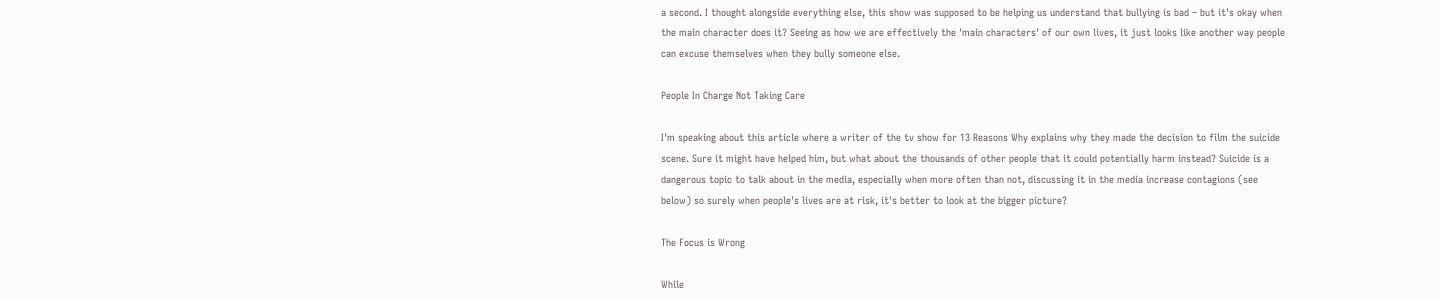a second. I thought alongside everything else, this show was supposed to be helping us understand that bullying is bad – but it's okay when the main character does it? Seeing as how we are effectively the 'main characters' of our own lives, it just looks like another way people can excuse themselves when they bully someone else.

People In Charge Not Taking Care

I'm speaking about this article where a writer of the tv show for 13 Reasons Why explains why they made the decision to film the suicide scene. Sure it might have helped him, but what about the thousands of other people that it could potentially harm instead? Suicide is a dangerous topic to talk about in the media, especially when more often than not, discussing it in the media increase contagions (see below) so surely when people's lives are at risk, it's better to look at the bigger picture?

The Focus is Wrong

While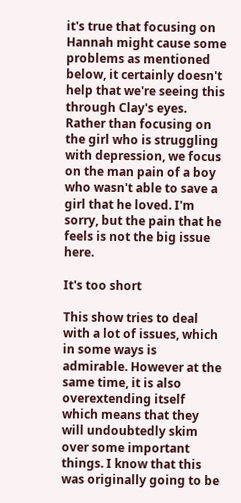it's true that focusing on Hannah might cause some problems as mentioned below, it certainly doesn't help that we're seeing this through Clay's eyes. Rather than focusing on the girl who is struggling with depression, we focus on the man pain of a boy who wasn't able to save a girl that he loved. I'm sorry, but the pain that he feels is not the big issue here.

It's too short

This show tries to deal with a lot of issues, which in some ways is admirable. However at the same time, it is also overextending itself which means that they will undoubtedly skim over some important things. I know that this was originally going to be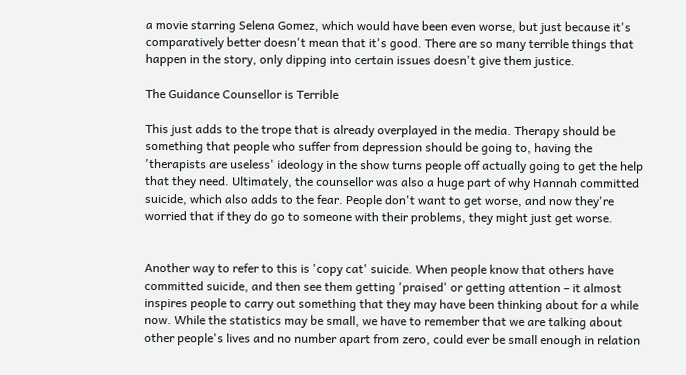a movie starring Selena Gomez, which would have been even worse, but just because it's comparatively better doesn't mean that it's good. There are so many terrible things that happen in the story, only dipping into certain issues doesn't give them justice.

The Guidance Counsellor is Terrible

This just adds to the trope that is already overplayed in the media. Therapy should be something that people who suffer from depression should be going to, having the 'therapists are useless' ideology in the show turns people off actually going to get the help that they need. Ultimately, the counsellor was also a huge part of why Hannah committed suicide, which also adds to the fear. People don't want to get worse, and now they're worried that if they do go to someone with their problems, they might just get worse.


Another way to refer to this is 'copy cat' suicide. When people know that others have committed suicide, and then see them getting 'praised' or getting attention – it almost inspires people to carry out something that they may have been thinking about for a while now. While the statistics may be small, we have to remember that we are talking about other people's lives and no number apart from zero, could ever be small enough in relation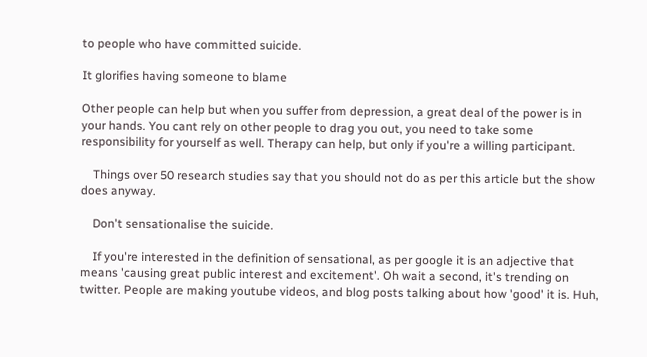to people who have committed suicide.

It glorifies having someone to blame

Other people can help but when you suffer from depression, a great deal of the power is in your hands. You cant rely on other people to drag you out, you need to take some responsibility for yourself as well. Therapy can help, but only if you're a willing participant.

    Things over 50 research studies say that you should not do as per this article but the show does anyway.

    Don't sensationalise the suicide.

    If you're interested in the definition of sensational, as per google it is an adjective that means 'causing great public interest and excitement'. Oh wait a second, it's trending on twitter. People are making youtube videos, and blog posts talking about how 'good' it is. Huh,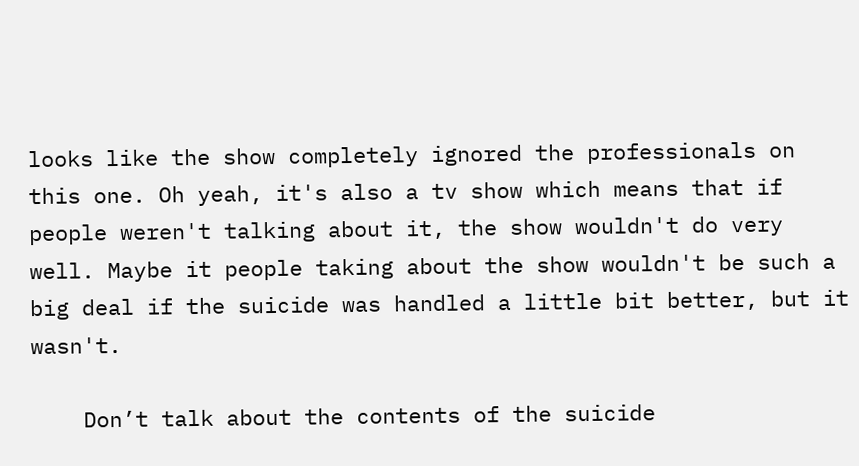looks like the show completely ignored the professionals on this one. Oh yeah, it's also a tv show which means that if people weren't talking about it, the show wouldn't do very well. Maybe it people taking about the show wouldn't be such a big deal if the suicide was handled a little bit better, but it wasn't.

    Don’t talk about the contents of the suicide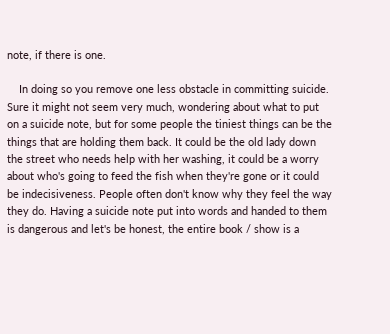note, if there is one.

    In doing so you remove one less obstacle in committing suicide. Sure it might not seem very much, wondering about what to put on a suicide note, but for some people the tiniest things can be the things that are holding them back. It could be the old lady down the street who needs help with her washing, it could be a worry about who's going to feed the fish when they're gone or it could be indecisiveness. People often don't know why they feel the way they do. Having a suicide note put into words and handed to them is dangerous and let's be honest, the entire book / show is a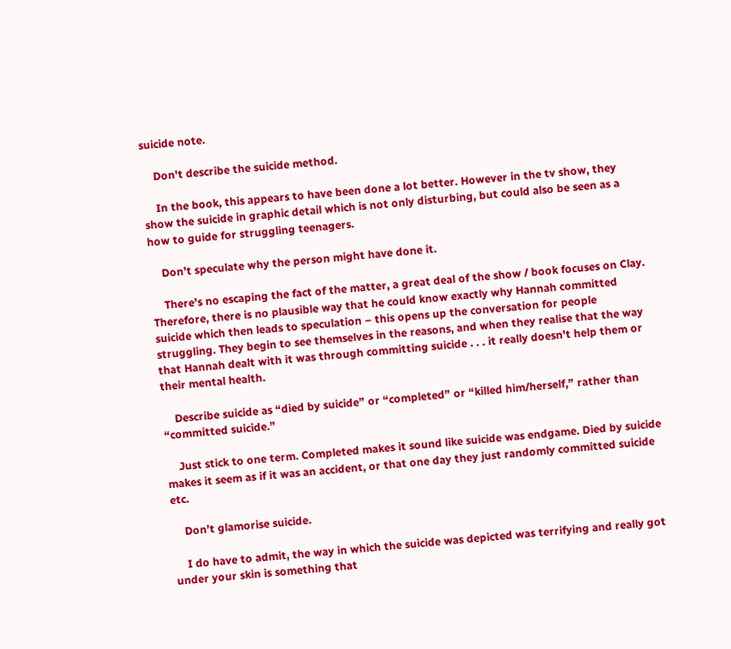suicide note.

    Don't describe the suicide method.

    In the book, this appears to have been done a lot better. However in the tv show, they show the suicide in graphic detail which is not only disturbing, but could also be seen as a how to guide for struggling teenagers.

    Don’t speculate why the person might have done it.

    There's no escaping the fact of the matter, a great deal of the show / book focuses on Clay. Therefore, there is no plausible way that he could know exactly why Hannah committed suicide which then leads to speculation – this opens up the conversation for people struggling. They begin to see themselves in the reasons, and when they realise that the way that Hannah dealt with it was through committing suicide . . . it really doesn't help them or their mental health.

    Describe suicide as “died by suicide” or “completed” or “killed him/herself,” rather than “committed suicide.”

    Just stick to one term. Completed makes it sound like suicide was endgame. Died by suicide makes it seem as if it was an accident, or that one day they just randomly committed suicide etc.

    Don’t glamorise suicide.

    I do have to admit, the way in which the suicide was depicted was terrifying and really got under your skin is something that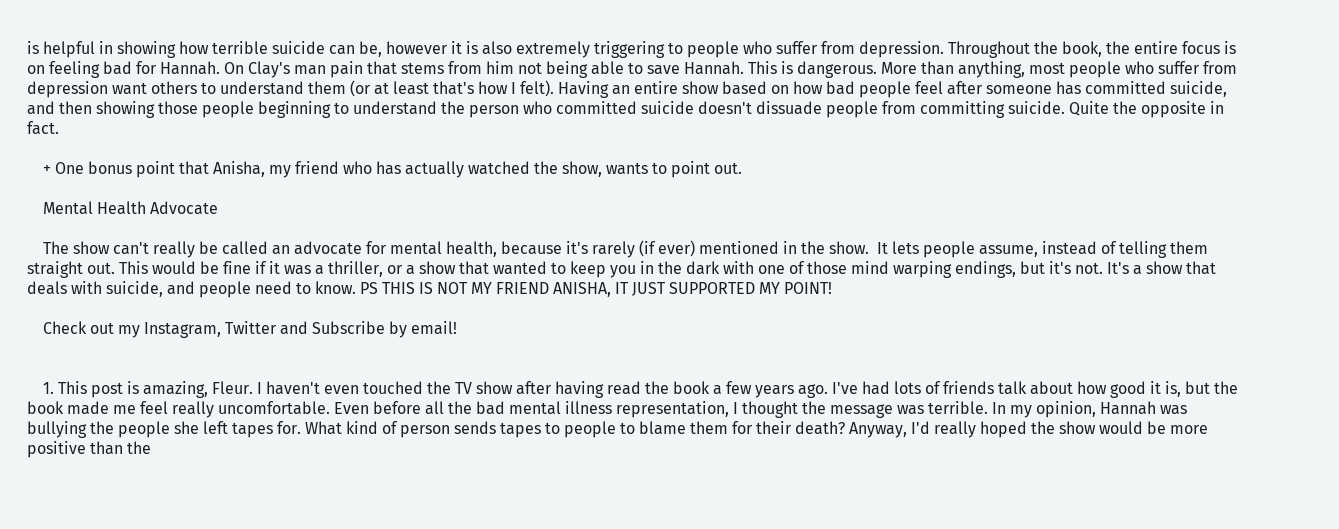is helpful in showing how terrible suicide can be, however it is also extremely triggering to people who suffer from depression. Throughout the book, the entire focus is on feeling bad for Hannah. On Clay's man pain that stems from him not being able to save Hannah. This is dangerous. More than anything, most people who suffer from depression want others to understand them (or at least that's how I felt). Having an entire show based on how bad people feel after someone has committed suicide, and then showing those people beginning to understand the person who committed suicide doesn't dissuade people from committing suicide. Quite the opposite in fact.

    + One bonus point that Anisha, my friend who has actually watched the show, wants to point out.

    Mental Health Advocate

    The show can't really be called an advocate for mental health, because it's rarely (if ever) mentioned in the show.  It lets people assume, instead of telling them straight out. This would be fine if it was a thriller, or a show that wanted to keep you in the dark with one of those mind warping endings, but it's not. It's a show that deals with suicide, and people need to know. PS THIS IS NOT MY FRIEND ANISHA, IT JUST SUPPORTED MY POINT!

    Check out my Instagram, Twitter and Subscribe by email!


    1. This post is amazing, Fleur. I haven't even touched the TV show after having read the book a few years ago. I've had lots of friends talk about how good it is, but the book made me feel really uncomfortable. Even before all the bad mental illness representation, I thought the message was terrible. In my opinion, Hannah was bullying the people she left tapes for. What kind of person sends tapes to people to blame them for their death? Anyway, I'd really hoped the show would be more positive than the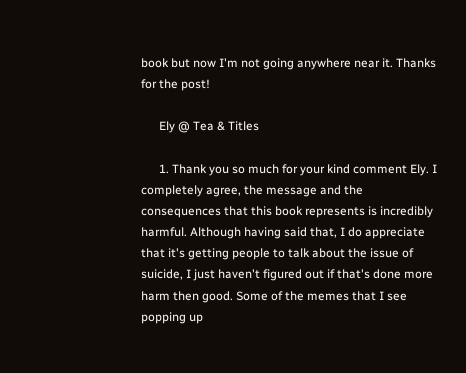book but now I'm not going anywhere near it. Thanks for the post!

      Ely @ Tea & Titles

      1. Thank you so much for your kind comment Ely. I completely agree, the message and the consequences that this book represents is incredibly harmful. Although having said that, I do appreciate that it's getting people to talk about the issue of suicide, I just haven't figured out if that's done more harm then good. Some of the memes that I see popping up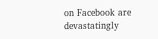on Facebook are devastatingly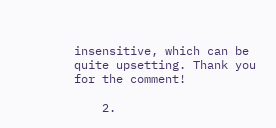insensitive, which can be quite upsetting. Thank you for the comment!

    2.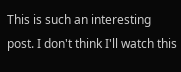This is such an interesting post. I don't think I'll watch this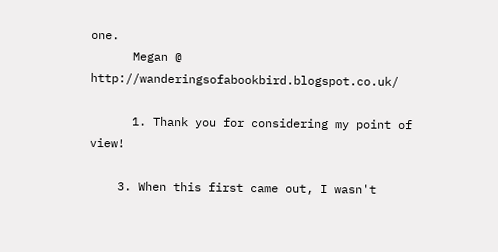one.
      Megan @ http://wanderingsofabookbird.blogspot.co.uk/

      1. Thank you for considering my point of view!

    3. When this first came out, I wasn't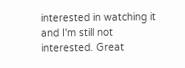interested in watching it and I'm still not interested. Great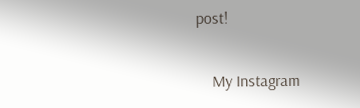post!


    My Instagram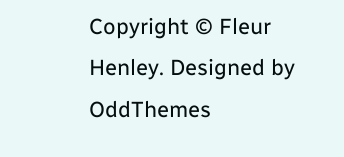Copyright © Fleur Henley. Designed by OddThemes